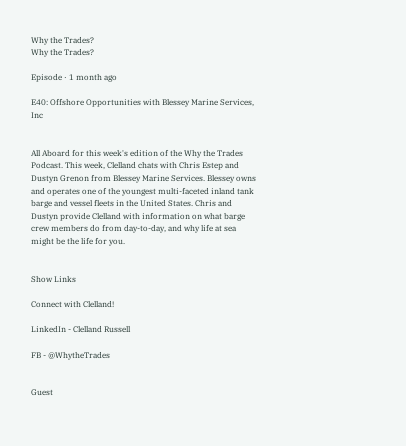Why the Trades?
Why the Trades?

Episode · 1 month ago

E40: Offshore Opportunities with Blessey Marine Services, Inc


All Aboard for this week's edition of the Why the Trades Podcast. This week, Clelland chats with Chris Estep and Dustyn Grenon from Blessey Marine Services. Blessey owns and operates one of the youngest multi-faceted inland tank barge and vessel fleets in the United States. Chris and Dustyn provide Clelland with information on what barge crew members do from day-to-day, and why life at sea might be the life for you.


Show Links

Connect with Clelland!

LinkedIn - Clelland Russell

FB - @WhytheTrades


Guest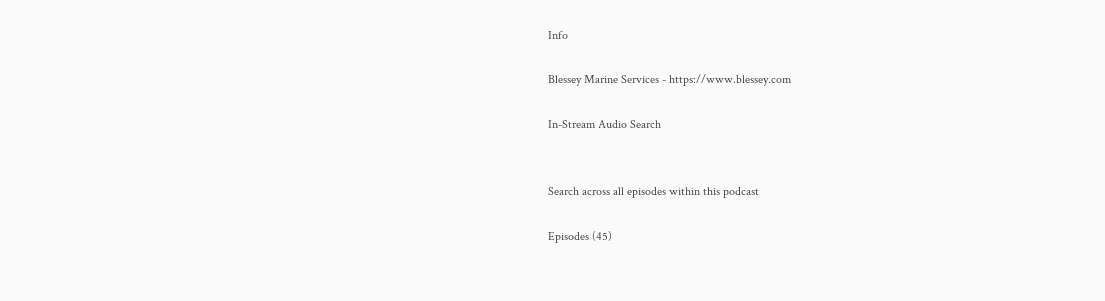Info

Blessey Marine Services - https://www.blessey.com

In-Stream Audio Search


Search across all episodes within this podcast

Episodes (45)